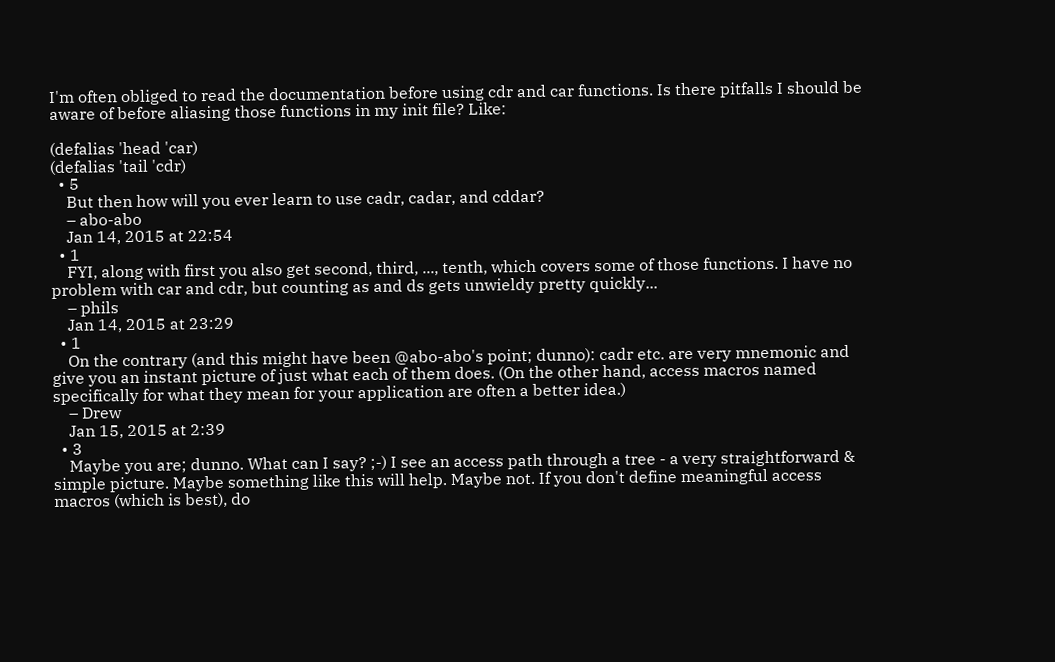I'm often obliged to read the documentation before using cdr and car functions. Is there pitfalls I should be aware of before aliasing those functions in my init file? Like:

(defalias 'head 'car)
(defalias 'tail 'cdr)
  • 5
    But then how will you ever learn to use cadr, cadar, and cddar?
    – abo-abo
    Jan 14, 2015 at 22:54
  • 1
    FYI, along with first you also get second, third, ..., tenth, which covers some of those functions. I have no problem with car and cdr, but counting as and ds gets unwieldy pretty quickly...
    – phils
    Jan 14, 2015 at 23:29
  • 1
    On the contrary (and this might have been @abo-abo's point; dunno): cadr etc. are very mnemonic and give you an instant picture of just what each of them does. (On the other hand, access macros named specifically for what they mean for your application are often a better idea.)
    – Drew
    Jan 15, 2015 at 2:39
  • 3
    Maybe you are; dunno. What can I say? ;-) I see an access path through a tree - a very straightforward & simple picture. Maybe something like this will help. Maybe not. If you don't define meaningful access macros (which is best), do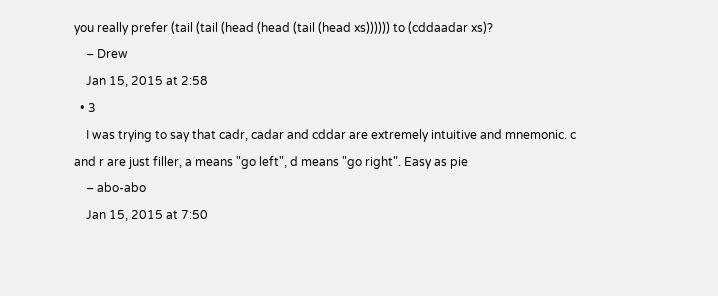you really prefer (tail (tail (head (head (tail (head xs)))))) to (cddaadar xs)?
    – Drew
    Jan 15, 2015 at 2:58
  • 3
    I was trying to say that cadr, cadar and cddar are extremely intuitive and mnemonic. c and r are just filler, a means "go left", d means "go right". Easy as pie
    – abo-abo
    Jan 15, 2015 at 7:50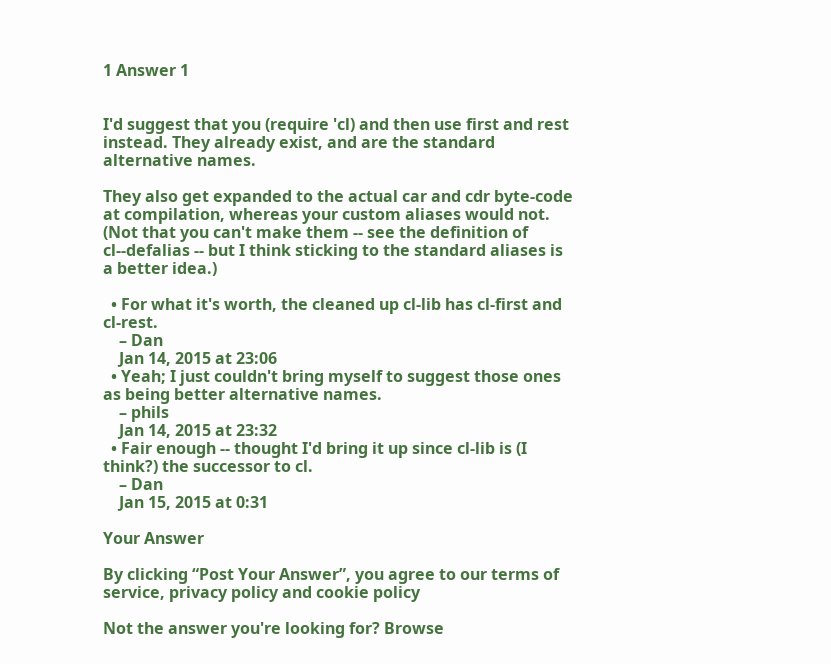1 Answer 1


I'd suggest that you (require 'cl) and then use first and rest instead. They already exist, and are the standard alternative names.

They also get expanded to the actual car and cdr byte-code at compilation, whereas your custom aliases would not. (Not that you can't make them -- see the definition of cl--defalias -- but I think sticking to the standard aliases is a better idea.)

  • For what it's worth, the cleaned up cl-lib has cl-first and cl-rest.
    – Dan
    Jan 14, 2015 at 23:06
  • Yeah; I just couldn't bring myself to suggest those ones as being better alternative names.
    – phils
    Jan 14, 2015 at 23:32
  • Fair enough -- thought I'd bring it up since cl-lib is (I think?) the successor to cl.
    – Dan
    Jan 15, 2015 at 0:31

Your Answer

By clicking “Post Your Answer”, you agree to our terms of service, privacy policy and cookie policy

Not the answer you're looking for? Browse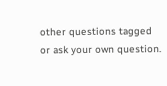other questions tagged or ask your own question.